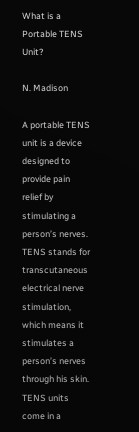What is a Portable TENS Unit?

N. Madison

A portable TENS unit is a device designed to provide pain relief by stimulating a person’s nerves. TENS stands for transcutaneous electrical nerve stimulation, which means it stimulates a person’s nerves through his skin. TENS units come in a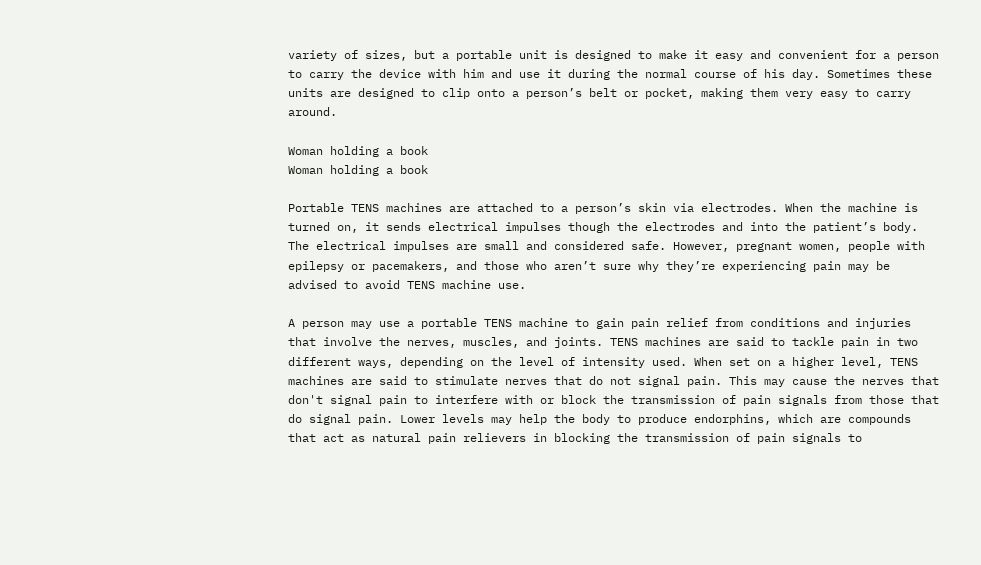variety of sizes, but a portable unit is designed to make it easy and convenient for a person to carry the device with him and use it during the normal course of his day. Sometimes these units are designed to clip onto a person’s belt or pocket, making them very easy to carry around.

Woman holding a book
Woman holding a book

Portable TENS machines are attached to a person’s skin via electrodes. When the machine is turned on, it sends electrical impulses though the electrodes and into the patient’s body. The electrical impulses are small and considered safe. However, pregnant women, people with epilepsy or pacemakers, and those who aren’t sure why they’re experiencing pain may be advised to avoid TENS machine use.

A person may use a portable TENS machine to gain pain relief from conditions and injuries that involve the nerves, muscles, and joints. TENS machines are said to tackle pain in two different ways, depending on the level of intensity used. When set on a higher level, TENS machines are said to stimulate nerves that do not signal pain. This may cause the nerves that don't signal pain to interfere with or block the transmission of pain signals from those that do signal pain. Lower levels may help the body to produce endorphins, which are compounds that act as natural pain relievers in blocking the transmission of pain signals to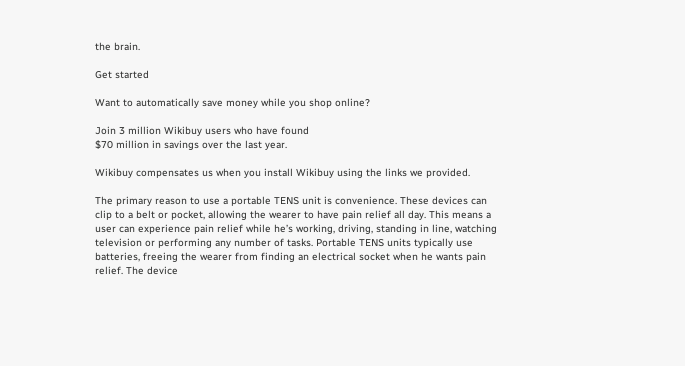the brain.

Get started

Want to automatically save money while you shop online?

Join 3 million Wikibuy users who have found
$70 million in savings over the last year.

Wikibuy compensates us when you install Wikibuy using the links we provided.

The primary reason to use a portable TENS unit is convenience. These devices can clip to a belt or pocket, allowing the wearer to have pain relief all day. This means a user can experience pain relief while he’s working, driving, standing in line, watching television or performing any number of tasks. Portable TENS units typically use batteries, freeing the wearer from finding an electrical socket when he wants pain relief. The device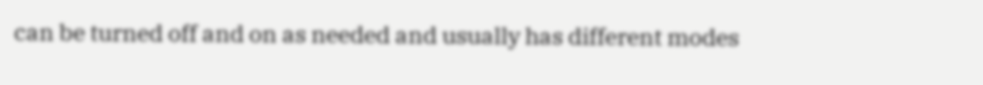can be turned off and on as needed and usually has different modes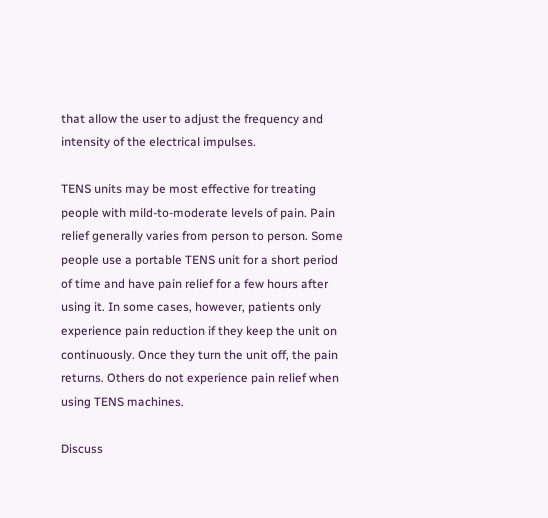that allow the user to adjust the frequency and intensity of the electrical impulses.

TENS units may be most effective for treating people with mild-to-moderate levels of pain. Pain relief generally varies from person to person. Some people use a portable TENS unit for a short period of time and have pain relief for a few hours after using it. In some cases, however, patients only experience pain reduction if they keep the unit on continuously. Once they turn the unit off, the pain returns. Others do not experience pain relief when using TENS machines.

Discuss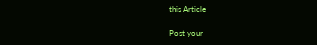this Article

Post your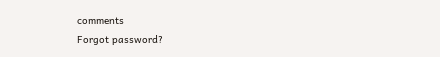comments
Forgot password?